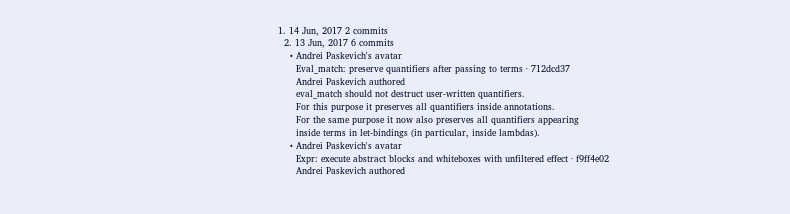1. 14 Jun, 2017 2 commits
  2. 13 Jun, 2017 6 commits
    • Andrei Paskevich's avatar
      Eval_match: preserve quantifiers after passing to terms · 712dcd37
      Andrei Paskevich authored
      eval_match should not destruct user-written quantifiers.
      For this purpose it preserves all quantifiers inside annotations.
      For the same purpose it now also preserves all quantifiers appearing
      inside terms in let-bindings (in particular, inside lambdas).
    • Andrei Paskevich's avatar
      Expr: execute abstract blocks and whiteboxes with unfiltered effect · f9ff4e02
      Andrei Paskevich authored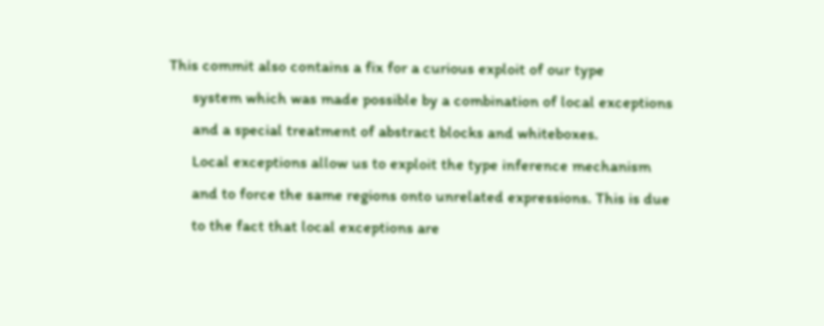This commit also contains a fix for a curious exploit of our type
      system which was made possible by a combination of local exceptions
      and a special treatment of abstract blocks and whiteboxes.
      Local exceptions allow us to exploit the type inference mechanism
      and to force the same regions onto unrelated expressions. This is due
      to the fact that local exceptions are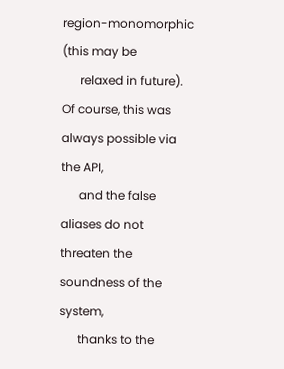region-monomorphic (this may be
      relaxed in future). Of course, this was always possible via the API,
      and the false aliases do not threaten the soundness of the system,
      thanks to the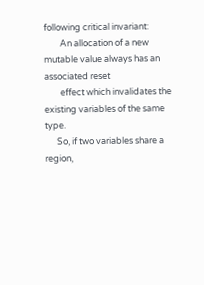following critical invariant:
        An allocation of a new mutable value always has an associated reset
        effect which invalidates the existing variables of the same type.
      So, if two variables share a region,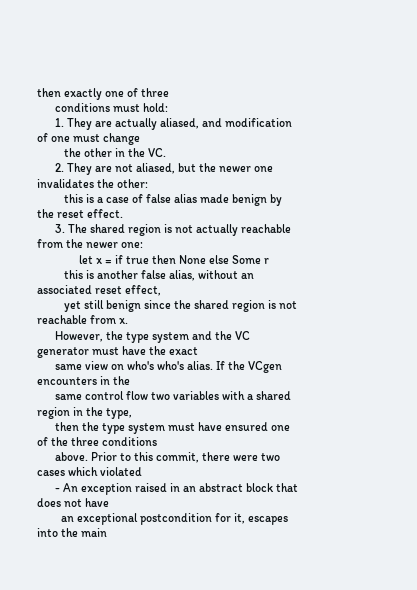then exactly one of three
      conditions must hold:
      1. They are actually aliased, and modification of one must change
         the other in the VC.
      2. They are not aliased, but the newer one invalidates the other:
         this is a case of false alias made benign by the reset effect.
      3. The shared region is not actually reachable from the newer one:
              let x = if true then None else Some r
         this is another false alias, without an associated reset effect,
         yet still benign since the shared region is not reachable from x.
      However, the type system and the VC generator must have the exact
      same view on who's who's alias. If the VCgen encounters in the
      same control flow two variables with a shared region in the type,
      then the type system must have ensured one of the three conditions
      above. Prior to this commit, there were two cases which violated
      - An exception raised in an abstract block that does not have
        an exceptional postcondition for it, escapes into the main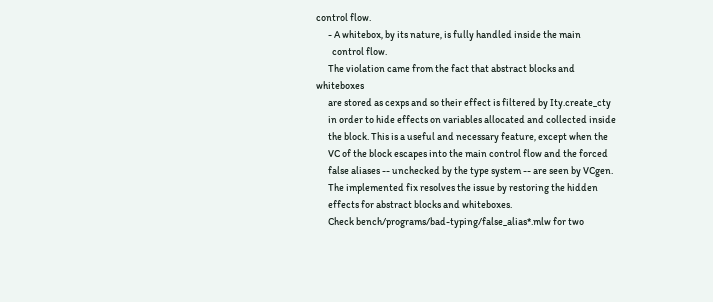control flow.
      - A whitebox, by its nature, is fully handled inside the main
        control flow.
      The violation came from the fact that abstract blocks and whiteboxes
      are stored as cexps and so their effect is filtered by Ity.create_cty
      in order to hide effects on variables allocated and collected inside
      the block. This is a useful and necessary feature, except when the
      VC of the block escapes into the main control flow and the forced
      false aliases -- unchecked by the type system -- are seen by VCgen.
      The implemented fix resolves the issue by restoring the hidden
      effects for abstract blocks and whiteboxes.
      Check bench/programs/bad-typing/false_alias*.mlw for two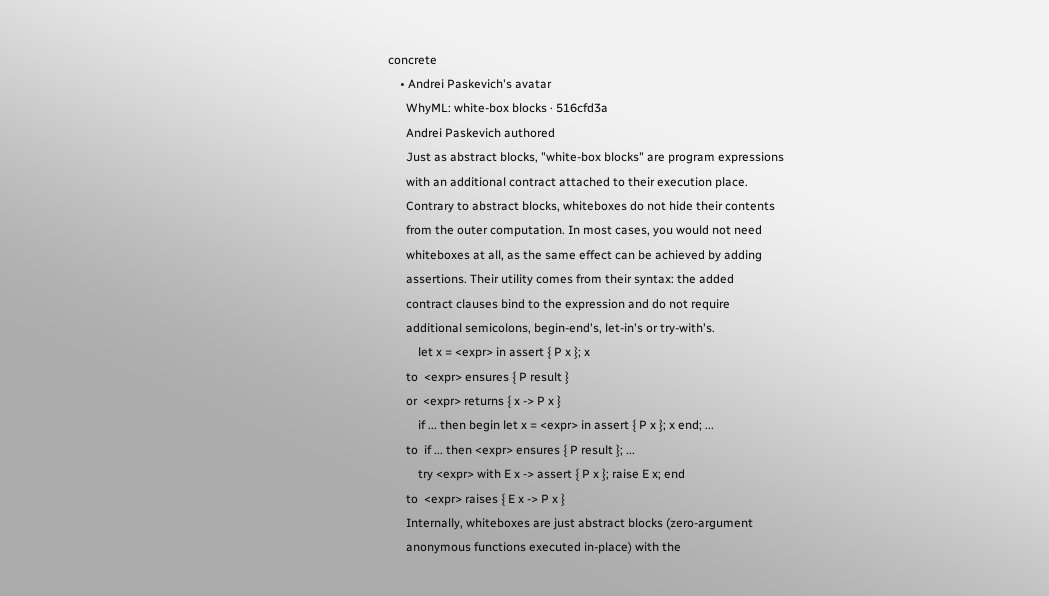concrete
    • Andrei Paskevich's avatar
      WhyML: white-box blocks · 516cfd3a
      Andrei Paskevich authored
      Just as abstract blocks, "white-box blocks" are program expressions
      with an additional contract attached to their execution place.
      Contrary to abstract blocks, whiteboxes do not hide their contents
      from the outer computation. In most cases, you would not need
      whiteboxes at all, as the same effect can be achieved by adding
      assertions. Their utility comes from their syntax: the added
      contract clauses bind to the expression and do not require
      additional semicolons, begin-end's, let-in's or try-with's.
          let x = <expr> in assert { P x }; x
      to  <expr> ensures { P result }
      or  <expr> returns { x -> P x }
          if ... then begin let x = <expr> in assert { P x }; x end; ...
      to  if ... then <expr> ensures { P result }; ...
          try <expr> with E x -> assert { P x }; raise E x; end
      to  <expr> raises { E x -> P x }
      Internally, whiteboxes are just abstract blocks (zero-argument
      anonymous functions executed in-place) with the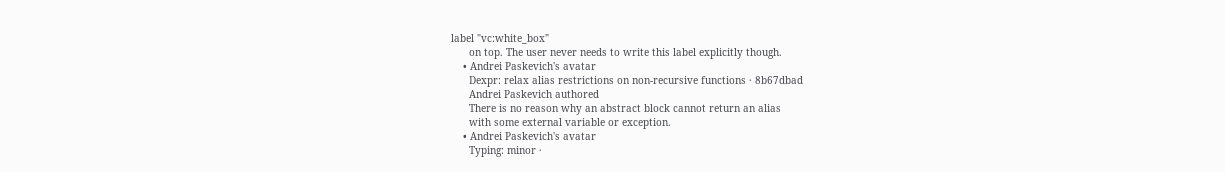label "vc:white_box"
      on top. The user never needs to write this label explicitly though.
    • Andrei Paskevich's avatar
      Dexpr: relax alias restrictions on non-recursive functions · 8b67dbad
      Andrei Paskevich authored
      There is no reason why an abstract block cannot return an alias
      with some external variable or exception.
    • Andrei Paskevich's avatar
      Typing: minor ·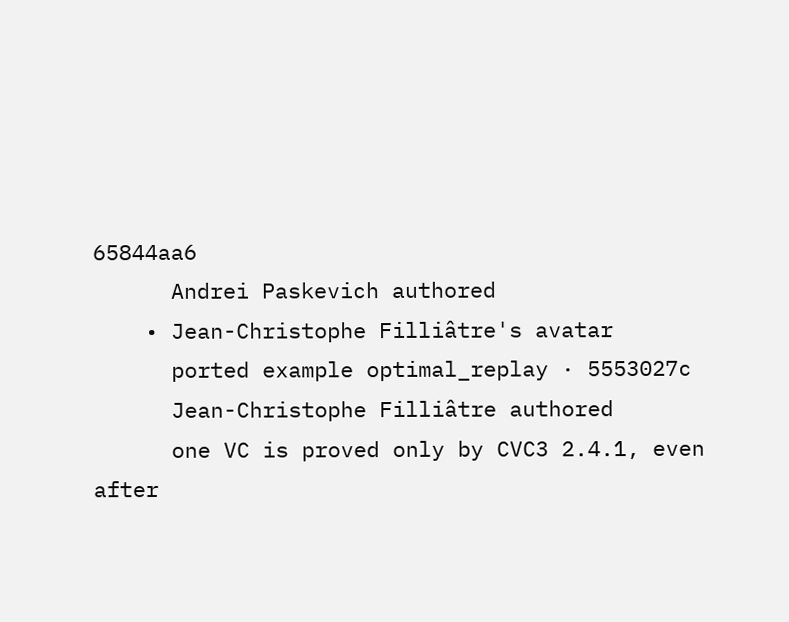65844aa6
      Andrei Paskevich authored
    • Jean-Christophe Filliâtre's avatar
      ported example optimal_replay · 5553027c
      Jean-Christophe Filliâtre authored
      one VC is proved only by CVC3 2.4.1, even after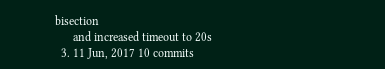bisection
      and increased timeout to 20s
  3. 11 Jun, 2017 10 commits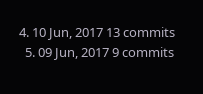4. 10 Jun, 2017 13 commits
  5. 09 Jun, 2017 9 commits